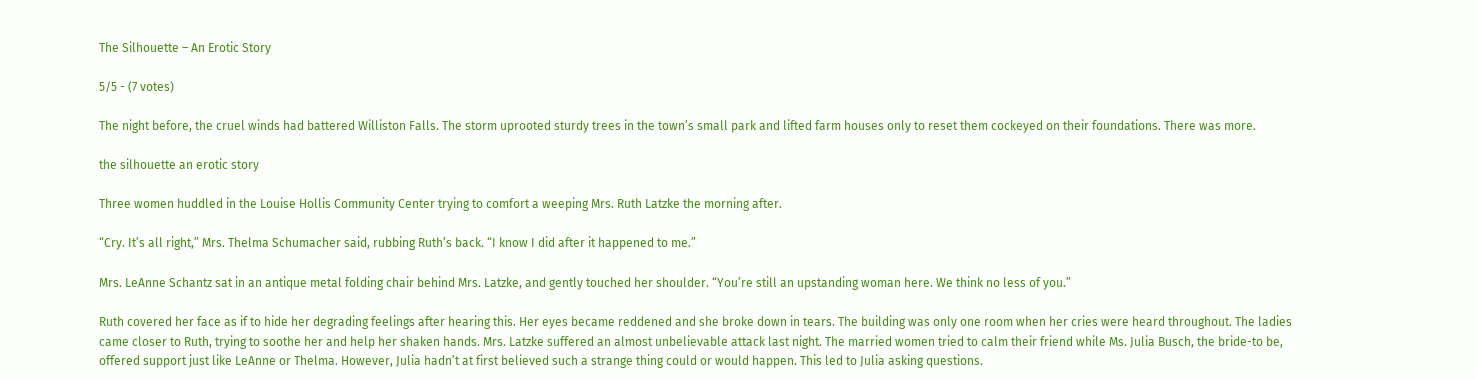The Silhouette – An Erotic Story

5/5 - (7 votes)

The night before, the cruel winds had battered Williston Falls. The storm uprooted sturdy trees in the town’s small park and lifted farm houses only to reset them cockeyed on their foundations. There was more.

the silhouette an erotic story

Three women huddled in the Louise Hollis Community Center trying to comfort a weeping Mrs. Ruth Latzke the morning after.

“Cry. It’s all right,” Mrs. Thelma Schumacher said, rubbing Ruth’s back. “I know I did after it happened to me.”

Mrs. LeAnne Schantz sat in an antique metal folding chair behind Mrs. Latzke, and gently touched her shoulder. “You’re still an upstanding woman here. We think no less of you.”

Ruth covered her face as if to hide her degrading feelings after hearing this. Her eyes became reddened and she broke down in tears. The building was only one room when her cries were heard throughout. The ladies came closer to Ruth, trying to soothe her and help her shaken hands. Mrs. Latzke suffered an almost unbelievable attack last night. The married women tried to calm their friend while Ms. Julia Busch, the bride-to be, offered support just like LeAnne or Thelma. However, Julia hadn’t at first believed such a strange thing could or would happen. This led to Julia asking questions.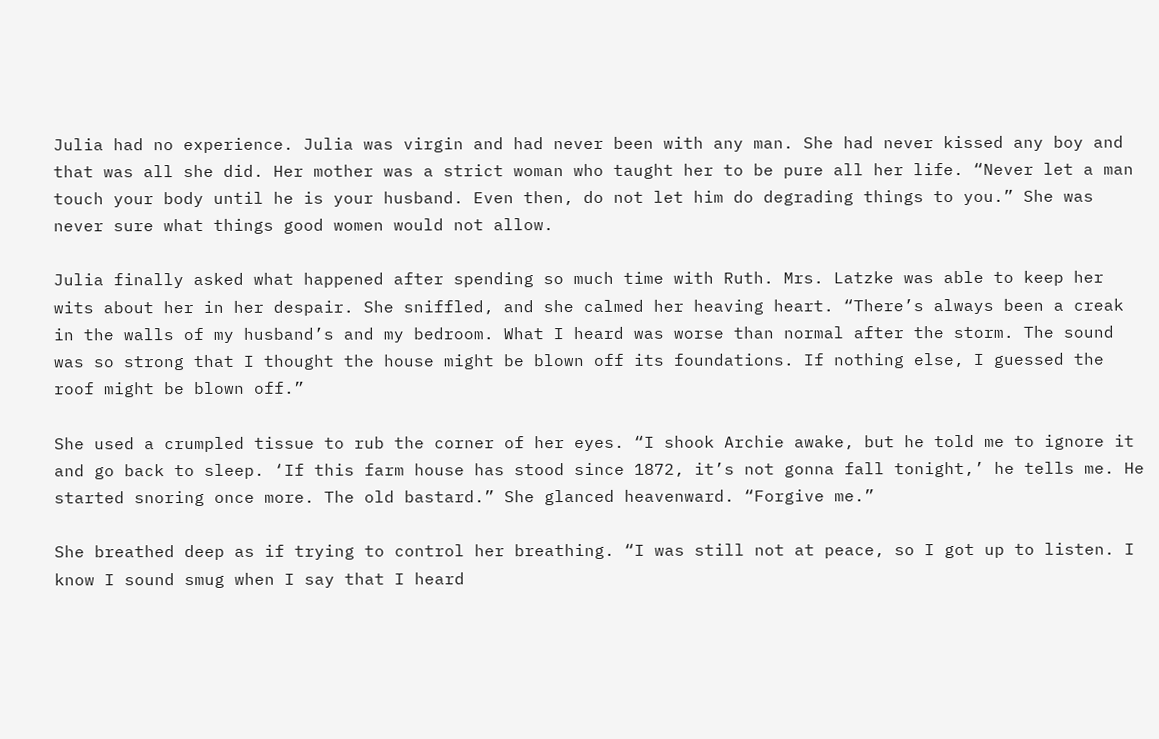Julia had no experience. Julia was virgin and had never been with any man. She had never kissed any boy and that was all she did. Her mother was a strict woman who taught her to be pure all her life. “Never let a man touch your body until he is your husband. Even then, do not let him do degrading things to you.” She was never sure what things good women would not allow.

Julia finally asked what happened after spending so much time with Ruth. Mrs. Latzke was able to keep her wits about her in her despair. She sniffled, and she calmed her heaving heart. “There’s always been a creak in the walls of my husband’s and my bedroom. What I heard was worse than normal after the storm. The sound was so strong that I thought the house might be blown off its foundations. If nothing else, I guessed the roof might be blown off.”

She used a crumpled tissue to rub the corner of her eyes. “I shook Archie awake, but he told me to ignore it and go back to sleep. ‘If this farm house has stood since 1872, it’s not gonna fall tonight,’ he tells me. He started snoring once more. The old bastard.” She glanced heavenward. “Forgive me.”

She breathed deep as if trying to control her breathing. “I was still not at peace, so I got up to listen. I know I sound smug when I say that I heard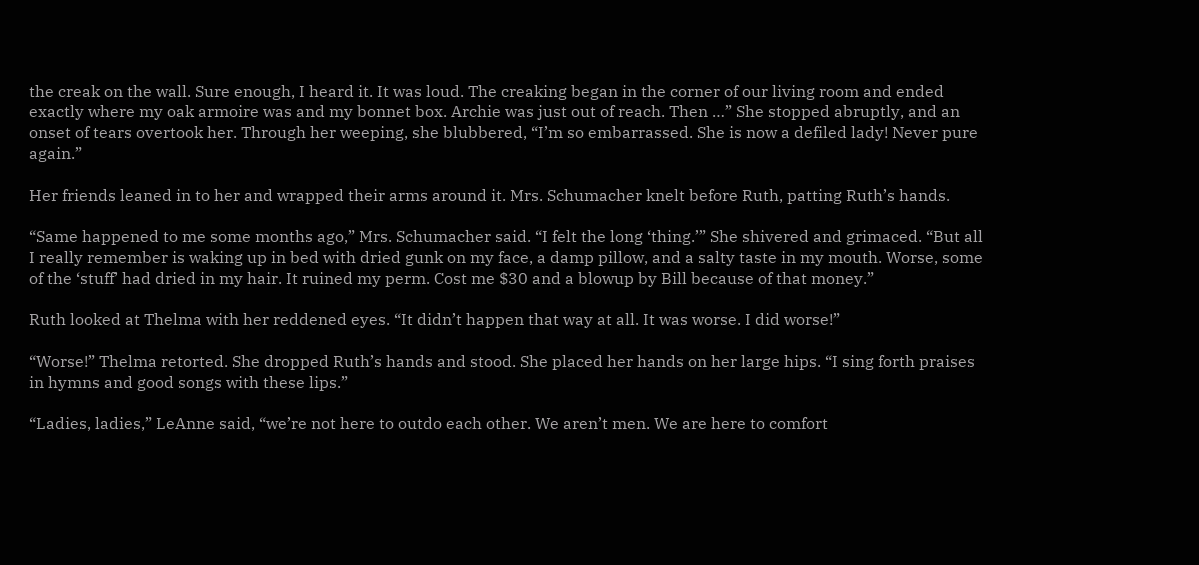the creak on the wall. Sure enough, I heard it. It was loud. The creaking began in the corner of our living room and ended exactly where my oak armoire was and my bonnet box. Archie was just out of reach. Then …” She stopped abruptly, and an onset of tears overtook her. Through her weeping, she blubbered, “I’m so embarrassed. She is now a defiled lady! Never pure again.”

Her friends leaned in to her and wrapped their arms around it. Mrs. Schumacher knelt before Ruth, patting Ruth’s hands.

“Same happened to me some months ago,” Mrs. Schumacher said. “I felt the long ‘thing.’” She shivered and grimaced. “But all I really remember is waking up in bed with dried gunk on my face, a damp pillow, and a salty taste in my mouth. Worse, some of the ‘stuff’ had dried in my hair. It ruined my perm. Cost me $30 and a blowup by Bill because of that money.”

Ruth looked at Thelma with her reddened eyes. “It didn’t happen that way at all. It was worse. I did worse!”

“Worse!” Thelma retorted. She dropped Ruth’s hands and stood. She placed her hands on her large hips. “I sing forth praises in hymns and good songs with these lips.”

“Ladies, ladies,” LeAnne said, “we’re not here to outdo each other. We aren’t men. We are here to comfort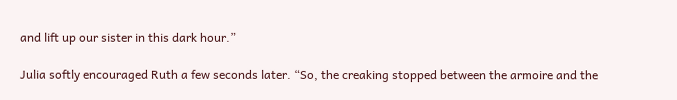and lift up our sister in this dark hour.”

Julia softly encouraged Ruth a few seconds later. “So, the creaking stopped between the armoire and the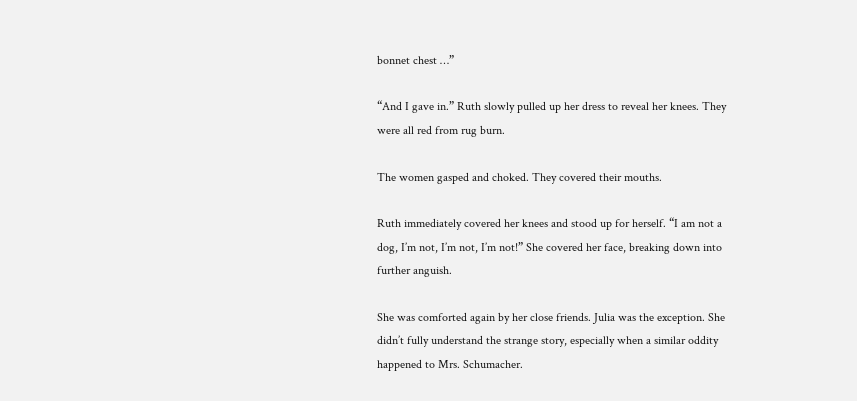bonnet chest …”

“And I gave in.” Ruth slowly pulled up her dress to reveal her knees. They were all red from rug burn.

The women gasped and choked. They covered their mouths.

Ruth immediately covered her knees and stood up for herself. “I am not a dog, I’m not, I’m not, I’m not!” She covered her face, breaking down into further anguish.

She was comforted again by her close friends. Julia was the exception. She didn’t fully understand the strange story, especially when a similar oddity happened to Mrs. Schumacher.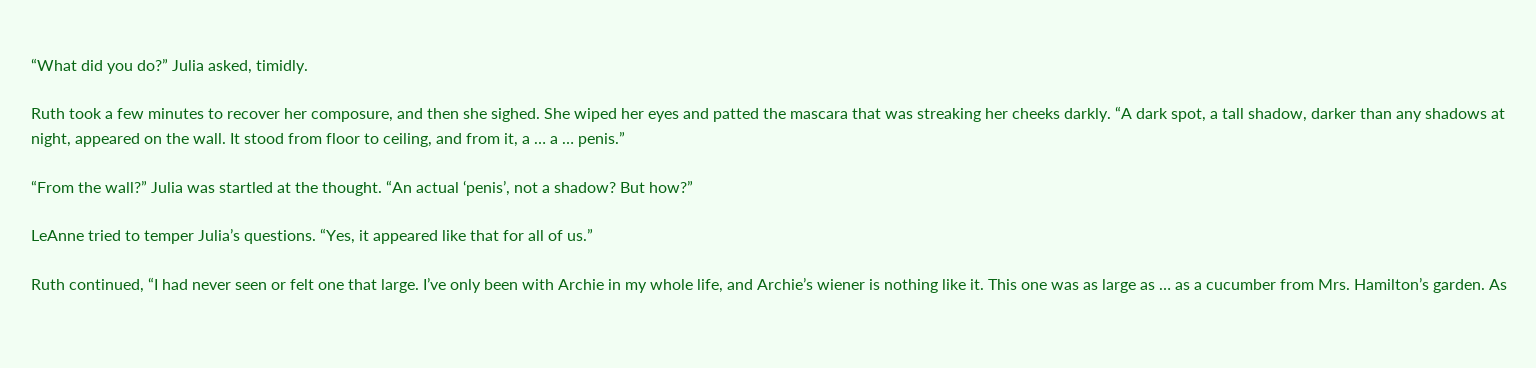“What did you do?” Julia asked, timidly.

Ruth took a few minutes to recover her composure, and then she sighed. She wiped her eyes and patted the mascara that was streaking her cheeks darkly. “A dark spot, a tall shadow, darker than any shadows at night, appeared on the wall. It stood from floor to ceiling, and from it, a … a … penis.”

“From the wall?” Julia was startled at the thought. “An actual ‘penis’, not a shadow? But how?”

LeAnne tried to temper Julia’s questions. “Yes, it appeared like that for all of us.”

Ruth continued, “I had never seen or felt one that large. I’ve only been with Archie in my whole life, and Archie’s wiener is nothing like it. This one was as large as … as a cucumber from Mrs. Hamilton’s garden. As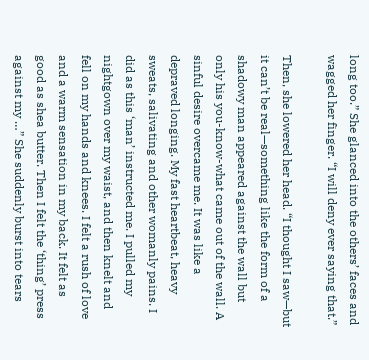long too.” She glanced into the others’ faces and wagged her finger. “I will deny ever saying that.”

Then, she lowered her head. “I thought I saw—but it can’t be real—something like the form of a shadowy man appeared against the wall but only his you-know-what came out of the wall. A sinful desire overcame me. It was like a depraved longing. My fast heartbeat, heavy sweats, salivating and other womanly pains. I did as this ‘man’ instructed me. I pulled my nightgown over my waist, and then knelt and fell on my hands and knees. I felt a rush of love and a warm sensation in my back. It felt as good as shea butter. Then I felt the ‘thing’ press against my …” She suddenly burst into tears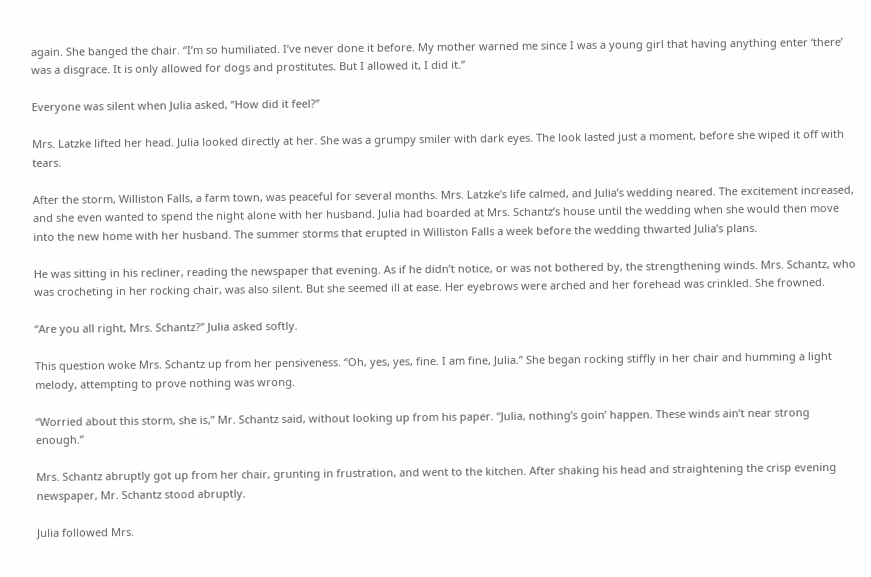again. She banged the chair. “I’m so humiliated. I’ve never done it before. My mother warned me since I was a young girl that having anything enter ‘there’ was a disgrace. It is only allowed for dogs and prostitutes. But I allowed it, I did it.”

Everyone was silent when Julia asked, “How did it feel?”

Mrs. Latzke lifted her head. Julia looked directly at her. She was a grumpy smiler with dark eyes. The look lasted just a moment, before she wiped it off with tears.

After the storm, Williston Falls, a farm town, was peaceful for several months. Mrs. Latzke’s life calmed, and Julia’s wedding neared. The excitement increased, and she even wanted to spend the night alone with her husband. Julia had boarded at Mrs. Schantz’s house until the wedding when she would then move into the new home with her husband. The summer storms that erupted in Williston Falls a week before the wedding thwarted Julia’s plans.

He was sitting in his recliner, reading the newspaper that evening. As if he didn’t notice, or was not bothered by, the strengthening winds. Mrs. Schantz, who was crocheting in her rocking chair, was also silent. But she seemed ill at ease. Her eyebrows were arched and her forehead was crinkled. She frowned.

“Are you all right, Mrs. Schantz?” Julia asked softly.

This question woke Mrs. Schantz up from her pensiveness. “Oh, yes, yes, fine. I am fine, Julia.” She began rocking stiffly in her chair and humming a light melody, attempting to prove nothing was wrong.

“Worried about this storm, she is,” Mr. Schantz said, without looking up from his paper. “Julia, nothing’s goin’ happen. These winds ain’t near strong enough.”

Mrs. Schantz abruptly got up from her chair, grunting in frustration, and went to the kitchen. After shaking his head and straightening the crisp evening newspaper, Mr. Schantz stood abruptly.

Julia followed Mrs.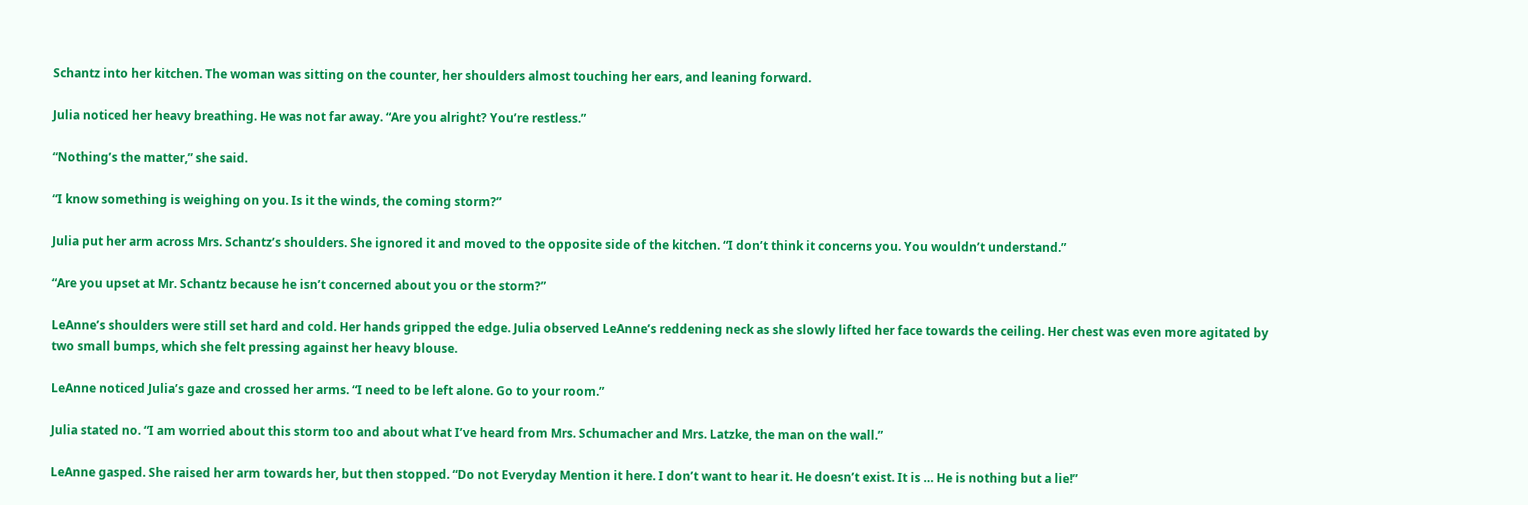Schantz into her kitchen. The woman was sitting on the counter, her shoulders almost touching her ears, and leaning forward.

Julia noticed her heavy breathing. He was not far away. “Are you alright? You’re restless.”

“Nothing’s the matter,” she said.

“I know something is weighing on you. Is it the winds, the coming storm?”

Julia put her arm across Mrs. Schantz’s shoulders. She ignored it and moved to the opposite side of the kitchen. “I don’t think it concerns you. You wouldn’t understand.”

“Are you upset at Mr. Schantz because he isn’t concerned about you or the storm?”

LeAnne’s shoulders were still set hard and cold. Her hands gripped the edge. Julia observed LeAnne’s reddening neck as she slowly lifted her face towards the ceiling. Her chest was even more agitated by two small bumps, which she felt pressing against her heavy blouse.

LeAnne noticed Julia’s gaze and crossed her arms. “I need to be left alone. Go to your room.”

Julia stated no. “I am worried about this storm too and about what I’ve heard from Mrs. Schumacher and Mrs. Latzke, the man on the wall.”

LeAnne gasped. She raised her arm towards her, but then stopped. “Do not Everyday Mention it here. I don’t want to hear it. He doesn’t exist. It is … He is nothing but a lie!”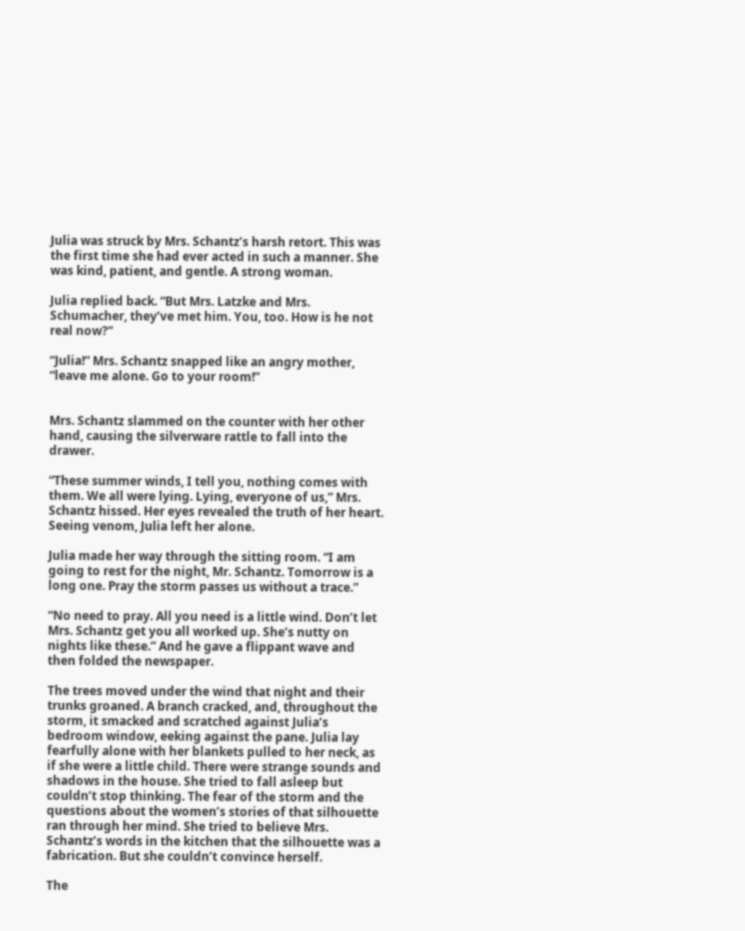Julia was struck by Mrs. Schantz’s harsh retort. This was the first time she had ever acted in such a manner. She was kind, patient, and gentle. A strong woman.

Julia replied back. “But Mrs. Latzke and Mrs. Schumacher, they’ve met him. You, too. How is he not real now?”

“Julia!” Mrs. Schantz snapped like an angry mother, “leave me alone. Go to your room!”


Mrs. Schantz slammed on the counter with her other hand, causing the silverware rattle to fall into the drawer.

“These summer winds, I tell you, nothing comes with them. We all were lying. Lying, everyone of us,” Mrs. Schantz hissed. Her eyes revealed the truth of her heart. Seeing venom, Julia left her alone.

Julia made her way through the sitting room. “I am going to rest for the night, Mr. Schantz. Tomorrow is a long one. Pray the storm passes us without a trace.”

“No need to pray. All you need is a little wind. Don’t let Mrs. Schantz get you all worked up. She’s nutty on nights like these.” And he gave a flippant wave and then folded the newspaper.

The trees moved under the wind that night and their trunks groaned. A branch cracked, and, throughout the storm, it smacked and scratched against Julia’s bedroom window, eeking against the pane. Julia lay fearfully alone with her blankets pulled to her neck, as if she were a little child. There were strange sounds and shadows in the house. She tried to fall asleep but couldn’t stop thinking. The fear of the storm and the questions about the women’s stories of that silhouette ran through her mind. She tried to believe Mrs. Schantz’s words in the kitchen that the silhouette was a fabrication. But she couldn’t convince herself.

The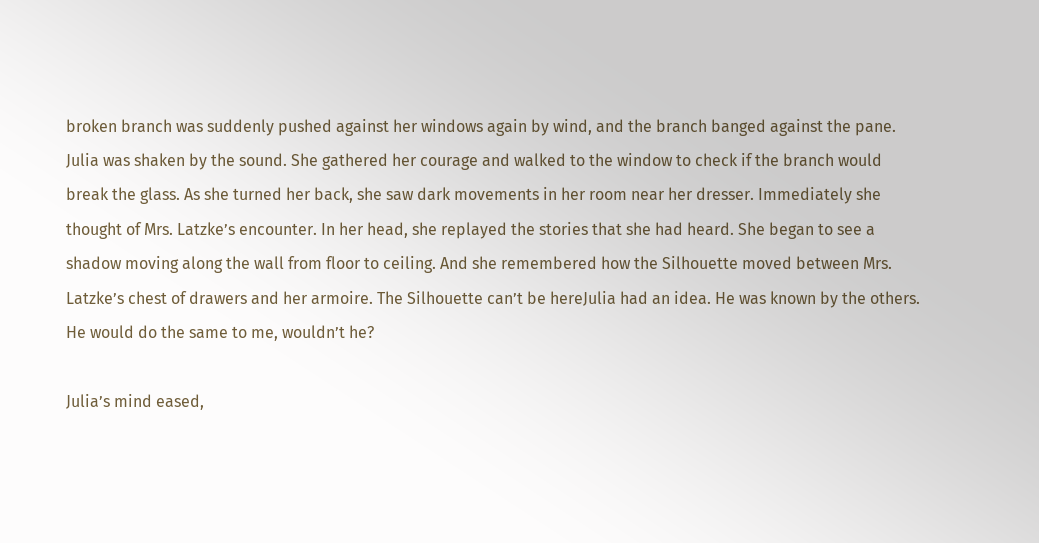broken branch was suddenly pushed against her windows again by wind, and the branch banged against the pane. Julia was shaken by the sound. She gathered her courage and walked to the window to check if the branch would break the glass. As she turned her back, she saw dark movements in her room near her dresser. Immediately she thought of Mrs. Latzke’s encounter. In her head, she replayed the stories that she had heard. She began to see a shadow moving along the wall from floor to ceiling. And she remembered how the Silhouette moved between Mrs. Latzke’s chest of drawers and her armoire. The Silhouette can’t be hereJulia had an idea. He was known by the others. He would do the same to me, wouldn’t he?

Julia’s mind eased,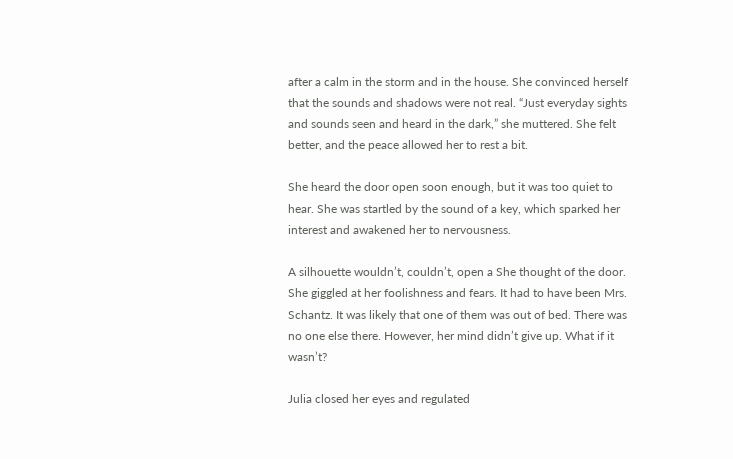after a calm in the storm and in the house. She convinced herself that the sounds and shadows were not real. “Just everyday sights and sounds seen and heard in the dark,” she muttered. She felt better, and the peace allowed her to rest a bit.

She heard the door open soon enough, but it was too quiet to hear. She was startled by the sound of a key, which sparked her interest and awakened her to nervousness.

A silhouette wouldn’t, couldn’t, open a She thought of the door. She giggled at her foolishness and fears. It had to have been Mrs. Schantz. It was likely that one of them was out of bed. There was no one else there. However, her mind didn’t give up. What if it wasn’t?

Julia closed her eyes and regulated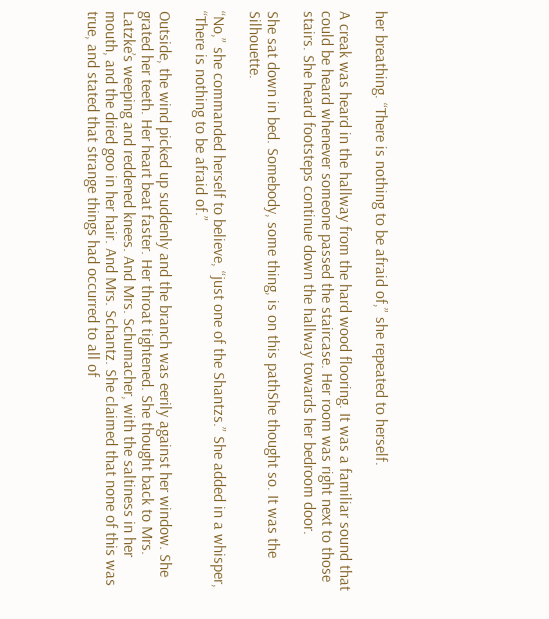her breathing. “There is nothing to be afraid of,” she repeated to herself.

A creak was heard in the hallway from the hard wood flooring. It was a familiar sound that could be heard whenever someone passed the staircase. Her room was right next to those stairs. She heard footsteps continue down the hallway towards her bedroom door.

She sat down in bed. Somebody, some thing, is on this pathShe thought so. It was the Silhouette.

“No,” she commanded herself to believe, “just one of the Shantzs.” She added in a whisper, “There is nothing to be afraid of.”

Outside, the wind picked up suddenly and the branch was eerily against her window. She grated her teeth. Her heart beat faster. Her throat tightened. She thought back to Mrs. Latzke’s weeping and reddened knees. And Mrs. Schumacher, with the saltiness in her mouth, and the dried goo in her hair. And Mrs. Schantz. She claimed that none of this was true, and stated that strange things had occurred to all of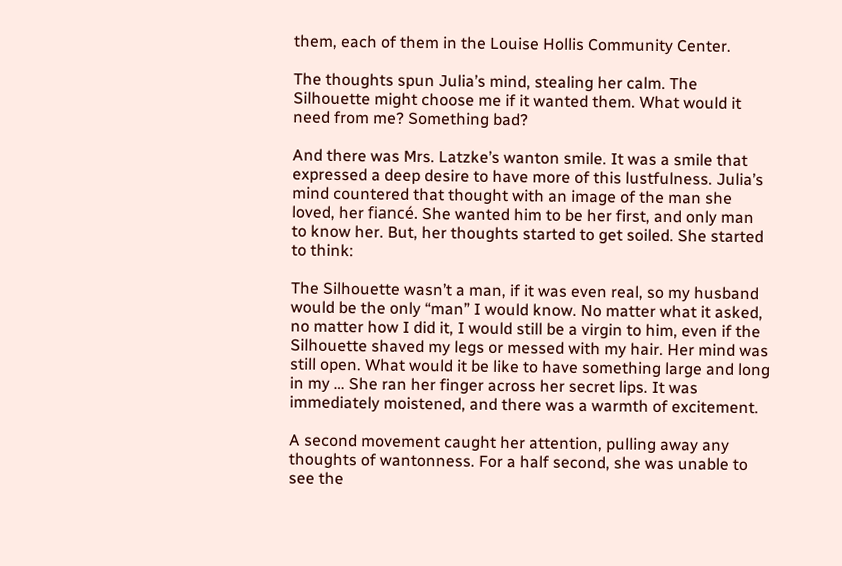them, each of them in the Louise Hollis Community Center.

The thoughts spun Julia’s mind, stealing her calm. The Silhouette might choose me if it wanted them. What would it need from me? Something bad?

And there was Mrs. Latzke’s wanton smile. It was a smile that expressed a deep desire to have more of this lustfulness. Julia’s mind countered that thought with an image of the man she loved, her fiancé. She wanted him to be her first, and only man to know her. But, her thoughts started to get soiled. She started to think:

The Silhouette wasn’t a man, if it was even real, so my husband would be the only “man” I would know. No matter what it asked, no matter how I did it, I would still be a virgin to him, even if the Silhouette shaved my legs or messed with my hair. Her mind was still open. What would it be like to have something large and long in my … She ran her finger across her secret lips. It was immediately moistened, and there was a warmth of excitement.

A second movement caught her attention, pulling away any thoughts of wantonness. For a half second, she was unable to see the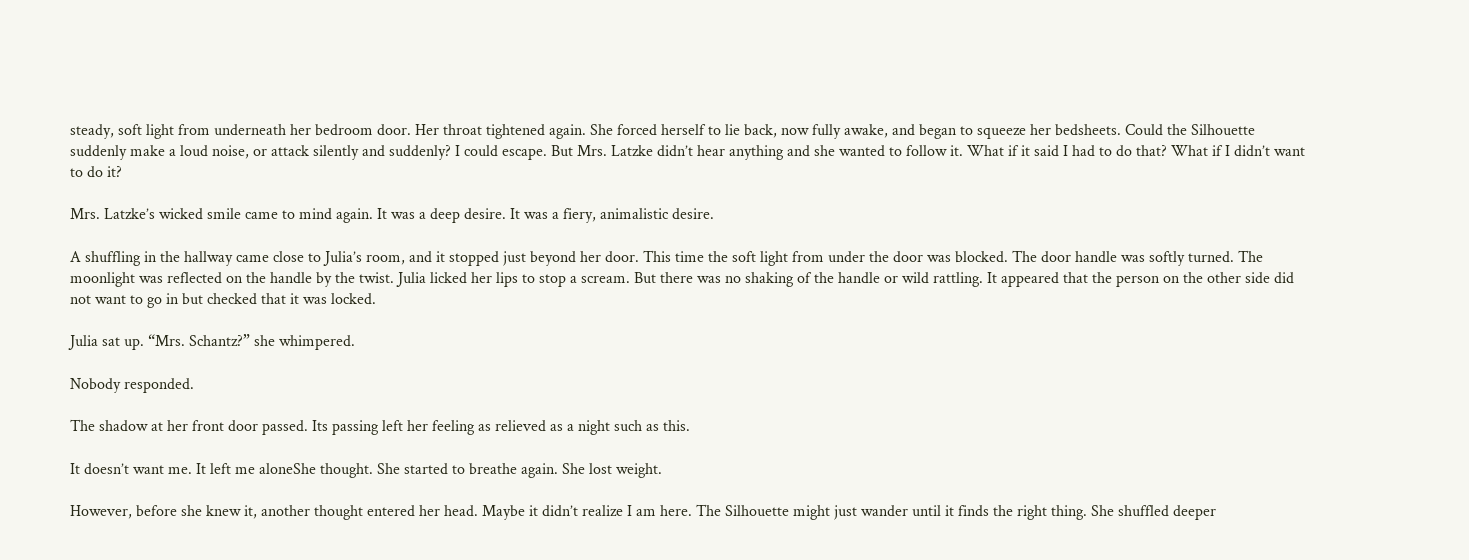steady, soft light from underneath her bedroom door. Her throat tightened again. She forced herself to lie back, now fully awake, and began to squeeze her bedsheets. Could the Silhouette suddenly make a loud noise, or attack silently and suddenly? I could escape. But Mrs. Latzke didn’t hear anything and she wanted to follow it. What if it said I had to do that? What if I didn’t want to do it?

Mrs. Latzke’s wicked smile came to mind again. It was a deep desire. It was a fiery, animalistic desire.

A shuffling in the hallway came close to Julia’s room, and it stopped just beyond her door. This time the soft light from under the door was blocked. The door handle was softly turned. The moonlight was reflected on the handle by the twist. Julia licked her lips to stop a scream. But there was no shaking of the handle or wild rattling. It appeared that the person on the other side did not want to go in but checked that it was locked.

Julia sat up. “Mrs. Schantz?” she whimpered.

Nobody responded.

The shadow at her front door passed. Its passing left her feeling as relieved as a night such as this.

It doesn’t want me. It left me aloneShe thought. She started to breathe again. She lost weight.

However, before she knew it, another thought entered her head. Maybe it didn’t realize I am here. The Silhouette might just wander until it finds the right thing. She shuffled deeper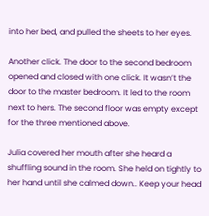into her bed, and pulled the sheets to her eyes.

Another click. The door to the second bedroom opened and closed with one click. It wasn’t the door to the master bedroom. It led to the room next to hers. The second floor was empty except for the three mentioned above.

Julia covered her mouth after she heard a shuffling sound in the room. She held on tightly to her hand until she calmed down.. Keep your head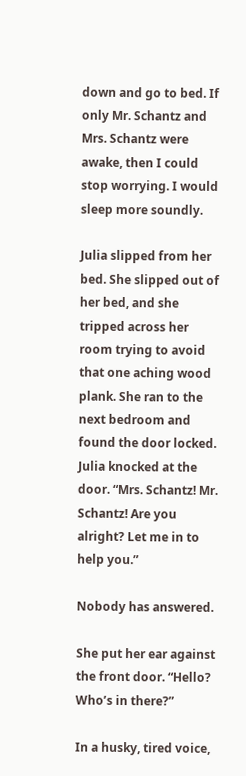down and go to bed. If only Mr. Schantz and Mrs. Schantz were awake, then I could stop worrying. I would sleep more soundly.

Julia slipped from her bed. She slipped out of her bed, and she tripped across her room trying to avoid that one aching wood plank. She ran to the next bedroom and found the door locked. Julia knocked at the door. “Mrs. Schantz! Mr. Schantz! Are you alright? Let me in to help you.”

Nobody has answered.

She put her ear against the front door. “Hello? Who’s in there?”

In a husky, tired voice,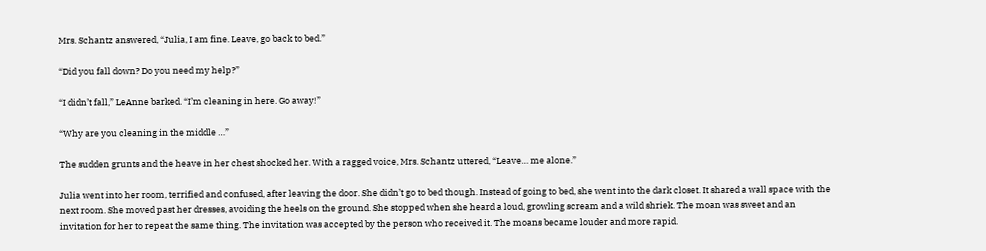Mrs. Schantz answered, “Julia, I am fine. Leave, go back to bed.”

“Did you fall down? Do you need my help?”

“I didn’t fall,” LeAnne barked. “I’m cleaning in here. Go away!”

“Why are you cleaning in the middle …”

The sudden grunts and the heave in her chest shocked her. With a ragged voice, Mrs. Schantz uttered, “Leave… me alone.”

Julia went into her room, terrified and confused, after leaving the door. She didn’t go to bed though. Instead of going to bed, she went into the dark closet. It shared a wall space with the next room. She moved past her dresses, avoiding the heels on the ground. She stopped when she heard a loud, growling scream and a wild shriek. The moan was sweet and an invitation for her to repeat the same thing. The invitation was accepted by the person who received it. The moans became louder and more rapid.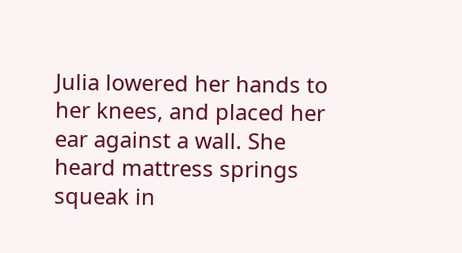Julia lowered her hands to her knees, and placed her ear against a wall. She heard mattress springs squeak in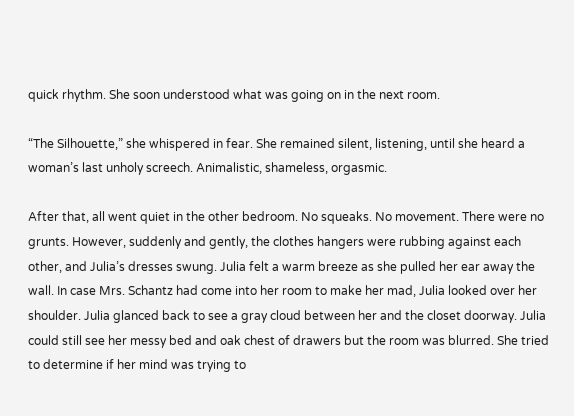quick rhythm. She soon understood what was going on in the next room.

“The Silhouette,” she whispered in fear. She remained silent, listening, until she heard a woman’s last unholy screech. Animalistic, shameless, orgasmic.

After that, all went quiet in the other bedroom. No squeaks. No movement. There were no grunts. However, suddenly and gently, the clothes hangers were rubbing against each other, and Julia’s dresses swung. Julia felt a warm breeze as she pulled her ear away the wall. In case Mrs. Schantz had come into her room to make her mad, Julia looked over her shoulder. Julia glanced back to see a gray cloud between her and the closet doorway. Julia could still see her messy bed and oak chest of drawers but the room was blurred. She tried to determine if her mind was trying to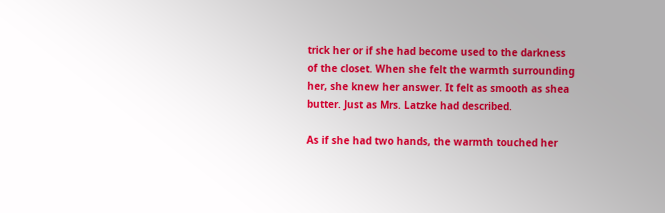trick her or if she had become used to the darkness of the closet. When she felt the warmth surrounding her, she knew her answer. It felt as smooth as shea butter. Just as Mrs. Latzke had described.

As if she had two hands, the warmth touched her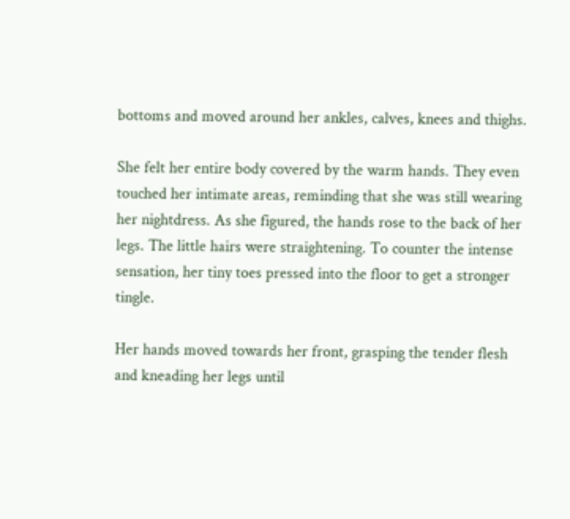bottoms and moved around her ankles, calves, knees and thighs.

She felt her entire body covered by the warm hands. They even touched her intimate areas, reminding that she was still wearing her nightdress. As she figured, the hands rose to the back of her legs. The little hairs were straightening. To counter the intense sensation, her tiny toes pressed into the floor to get a stronger tingle.

Her hands moved towards her front, grasping the tender flesh and kneading her legs until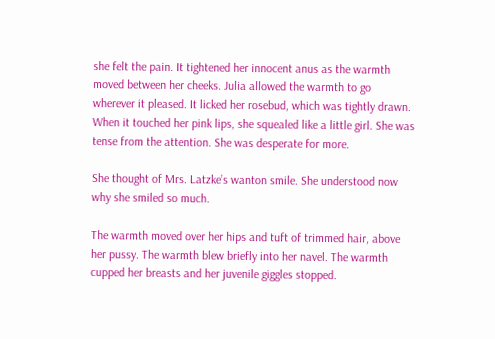she felt the pain. It tightened her innocent anus as the warmth moved between her cheeks. Julia allowed the warmth to go wherever it pleased. It licked her rosebud, which was tightly drawn. When it touched her pink lips, she squealed like a little girl. She was tense from the attention. She was desperate for more.

She thought of Mrs. Latzke’s wanton smile. She understood now why she smiled so much.

The warmth moved over her hips and tuft of trimmed hair, above her pussy. The warmth blew briefly into her navel. The warmth cupped her breasts and her juvenile giggles stopped.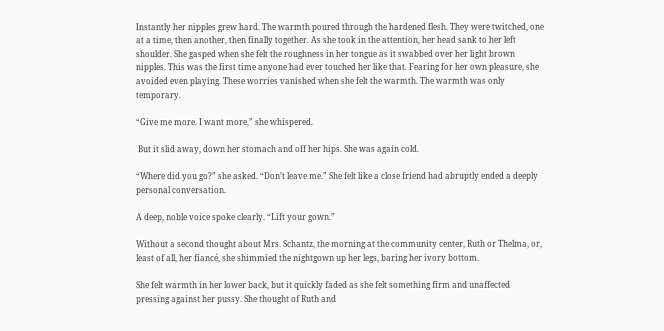Instantly her nipples grew hard. The warmth poured through the hardened flesh. They were twitched, one at a time, then another, then finally together. As she took in the attention, her head sank to her left shoulder. She gasped when she felt the roughness in her tongue as it swabbed over her light brown nipples. This was the first time anyone had ever touched her like that. Fearing for her own pleasure, she avoided even playing. These worries vanished when she felt the warmth. The warmth was only temporary.

“Give me more. I want more,” she whispered.

 But it slid away, down her stomach and off her hips. She was again cold.

“Where did you go?” she asked. “Don’t leave me.” She felt like a close friend had abruptly ended a deeply personal conversation.

A deep, noble voice spoke clearly. “Lift your gown.”

Without a second thought about Mrs. Schantz, the morning at the community center, Ruth or Thelma, or, least of all, her fiancé, she shimmied the nightgown up her legs, baring her ivory bottom.

She felt warmth in her lower back, but it quickly faded as she felt something firm and unaffected pressing against her pussy. She thought of Ruth and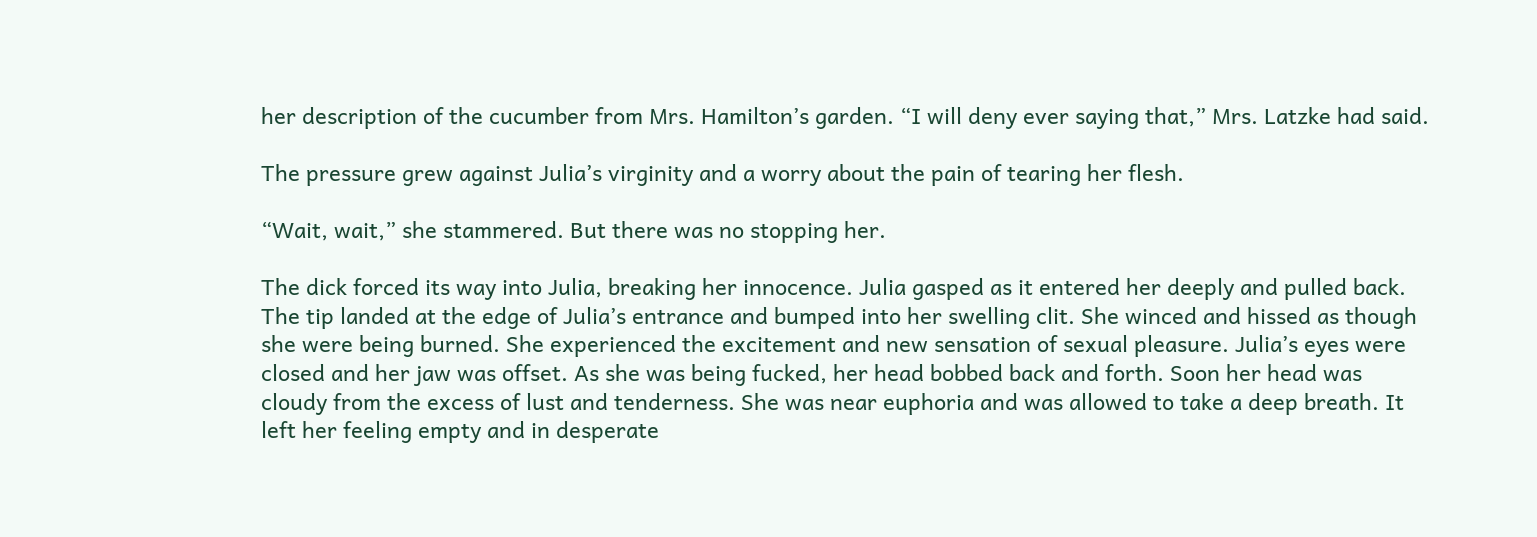her description of the cucumber from Mrs. Hamilton’s garden. “I will deny ever saying that,” Mrs. Latzke had said.

The pressure grew against Julia’s virginity and a worry about the pain of tearing her flesh.

“Wait, wait,” she stammered. But there was no stopping her.

The dick forced its way into Julia, breaking her innocence. Julia gasped as it entered her deeply and pulled back. The tip landed at the edge of Julia’s entrance and bumped into her swelling clit. She winced and hissed as though she were being burned. She experienced the excitement and new sensation of sexual pleasure. Julia’s eyes were closed and her jaw was offset. As she was being fucked, her head bobbed back and forth. Soon her head was cloudy from the excess of lust and tenderness. She was near euphoria and was allowed to take a deep breath. It left her feeling empty and in desperate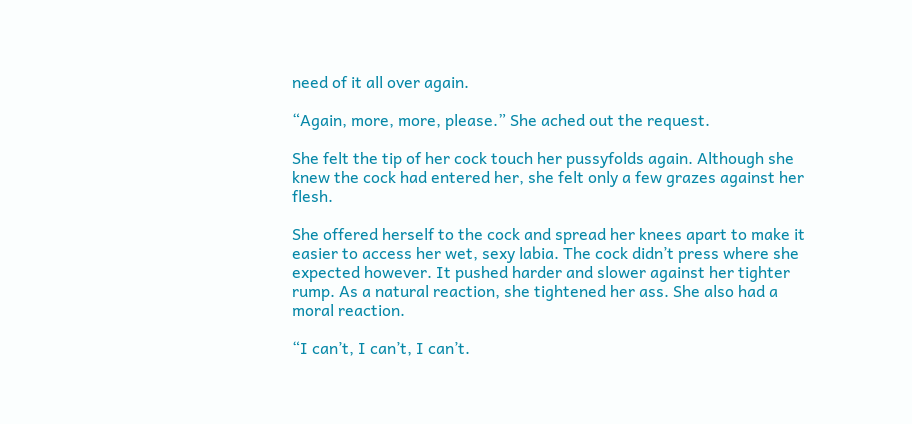need of it all over again.

“Again, more, more, please.” She ached out the request.

She felt the tip of her cock touch her pussyfolds again. Although she knew the cock had entered her, she felt only a few grazes against her flesh.

She offered herself to the cock and spread her knees apart to make it easier to access her wet, sexy labia. The cock didn’t press where she expected however. It pushed harder and slower against her tighter rump. As a natural reaction, she tightened her ass. She also had a moral reaction.

“I can’t, I can’t, I can’t.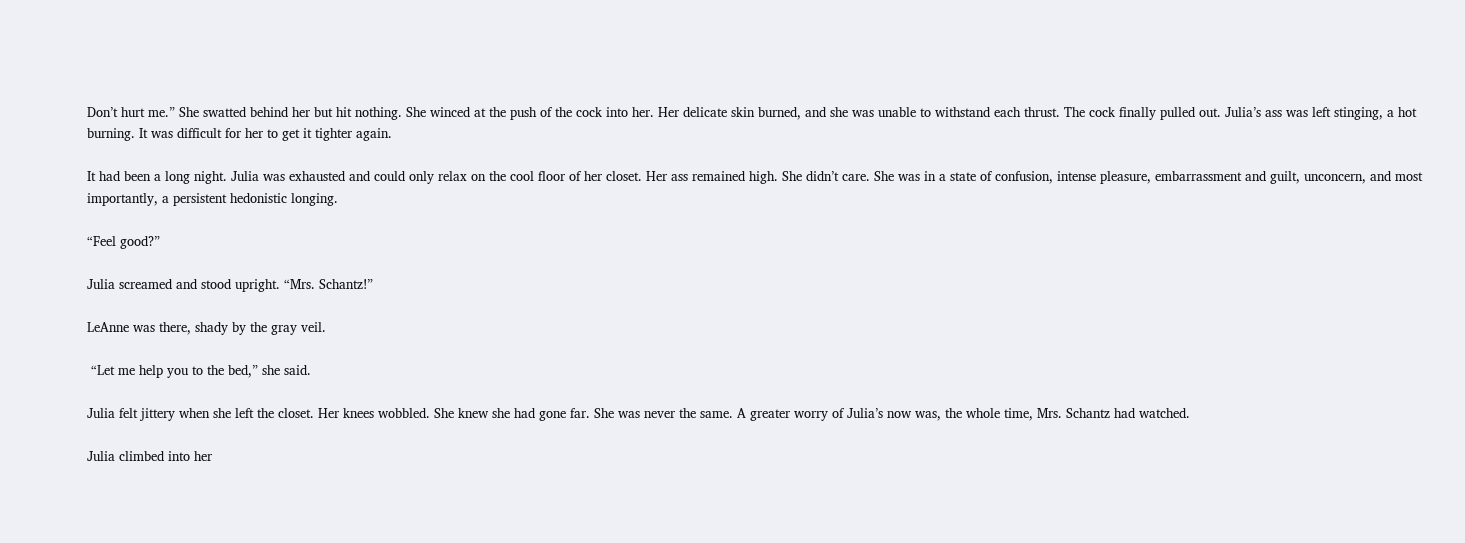Don’t hurt me.” She swatted behind her but hit nothing. She winced at the push of the cock into her. Her delicate skin burned, and she was unable to withstand each thrust. The cock finally pulled out. Julia’s ass was left stinging, a hot burning. It was difficult for her to get it tighter again.

It had been a long night. Julia was exhausted and could only relax on the cool floor of her closet. Her ass remained high. She didn’t care. She was in a state of confusion, intense pleasure, embarrassment and guilt, unconcern, and most importantly, a persistent hedonistic longing.

“Feel good?”

Julia screamed and stood upright. “Mrs. Schantz!”

LeAnne was there, shady by the gray veil.

 “Let me help you to the bed,” she said.

Julia felt jittery when she left the closet. Her knees wobbled. She knew she had gone far. She was never the same. A greater worry of Julia’s now was, the whole time, Mrs. Schantz had watched.

Julia climbed into her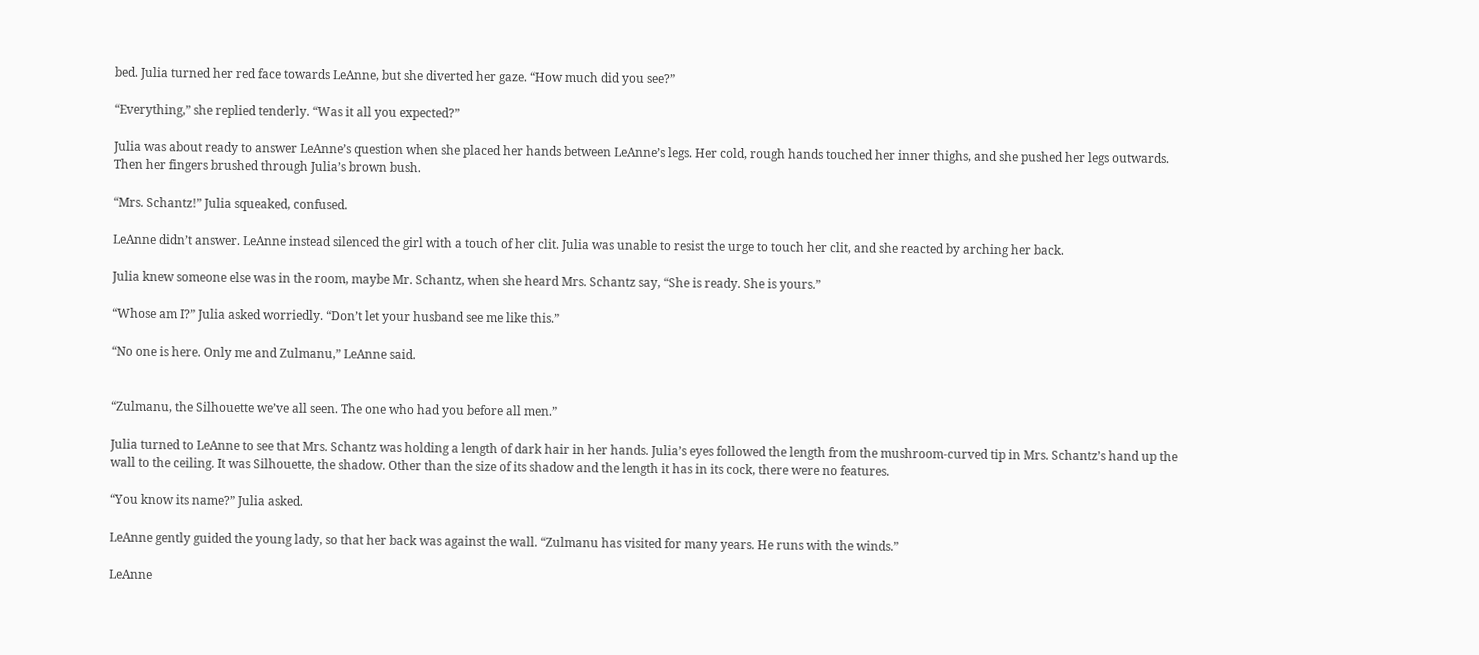bed. Julia turned her red face towards LeAnne, but she diverted her gaze. “How much did you see?”

“Everything,” she replied tenderly. “Was it all you expected?”

Julia was about ready to answer LeAnne’s question when she placed her hands between LeAnne’s legs. Her cold, rough hands touched her inner thighs, and she pushed her legs outwards. Then her fingers brushed through Julia’s brown bush.

“Mrs. Schantz!” Julia squeaked, confused.

LeAnne didn’t answer. LeAnne instead silenced the girl with a touch of her clit. Julia was unable to resist the urge to touch her clit, and she reacted by arching her back.

Julia knew someone else was in the room, maybe Mr. Schantz, when she heard Mrs. Schantz say, “She is ready. She is yours.”

“Whose am I?” Julia asked worriedly. “Don’t let your husband see me like this.”

“No one is here. Only me and Zulmanu,” LeAnne said.


“Zulmanu, the Silhouette we’ve all seen. The one who had you before all men.”

Julia turned to LeAnne to see that Mrs. Schantz was holding a length of dark hair in her hands. Julia’s eyes followed the length from the mushroom-curved tip in Mrs. Schantz’s hand up the wall to the ceiling. It was Silhouette, the shadow. Other than the size of its shadow and the length it has in its cock, there were no features.

“You know its name?” Julia asked.

LeAnne gently guided the young lady, so that her back was against the wall. “Zulmanu has visited for many years. He runs with the winds.”

LeAnne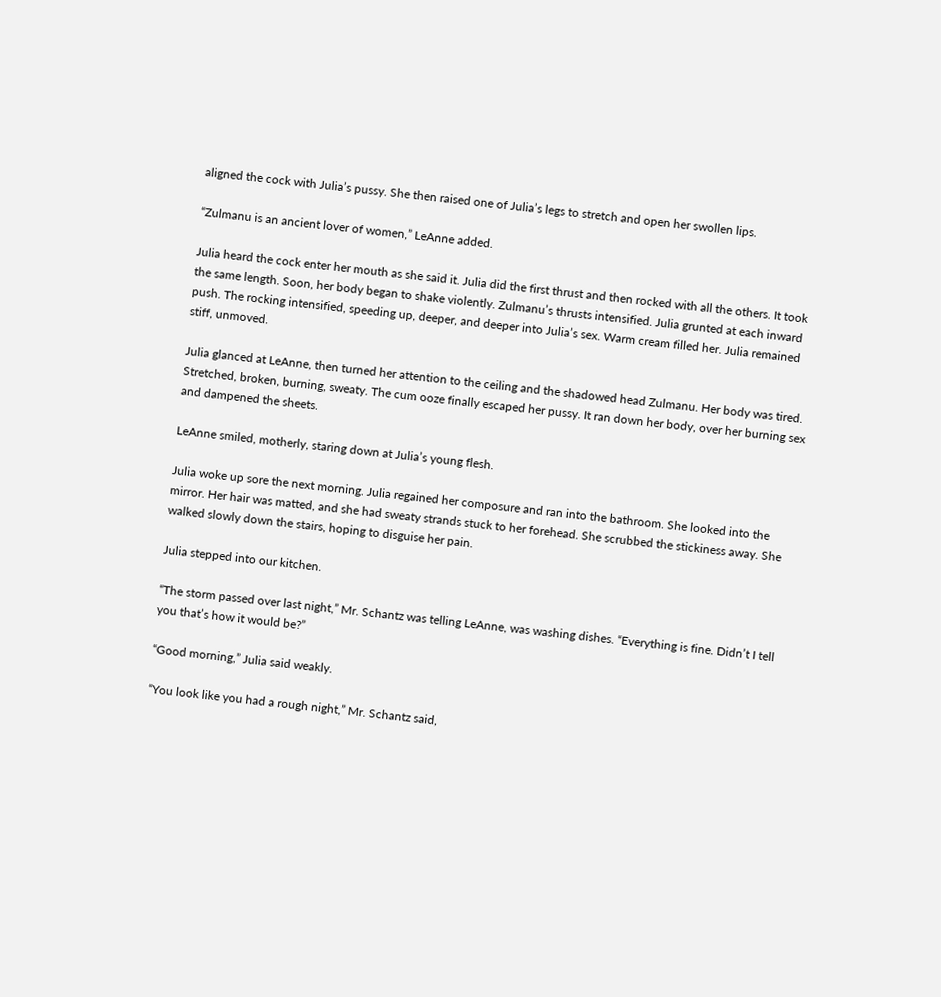aligned the cock with Julia’s pussy. She then raised one of Julia’s legs to stretch and open her swollen lips.

“Zulmanu is an ancient lover of women,” LeAnne added.

Julia heard the cock enter her mouth as she said it. Julia did the first thrust and then rocked with all the others. It took the same length. Soon, her body began to shake violently. Zulmanu’s thrusts intensified. Julia grunted at each inward push. The rocking intensified, speeding up, deeper, and deeper into Julia’s sex. Warm cream filled her. Julia remained stiff, unmoved.

Julia glanced at LeAnne, then turned her attention to the ceiling and the shadowed head Zulmanu. Her body was tired. Stretched, broken, burning, sweaty. The cum ooze finally escaped her pussy. It ran down her body, over her burning sex and dampened the sheets.

LeAnne smiled, motherly, staring down at Julia’s young flesh.

Julia woke up sore the next morning. Julia regained her composure and ran into the bathroom. She looked into the mirror. Her hair was matted, and she had sweaty strands stuck to her forehead. She scrubbed the stickiness away. She walked slowly down the stairs, hoping to disguise her pain.

Julia stepped into our kitchen.

“The storm passed over last night,” Mr. Schantz was telling LeAnne, was washing dishes. “Everything is fine. Didn’t I tell you that’s how it would be?”

“Good morning,” Julia said weakly.

“You look like you had a rough night,” Mr. Schantz said,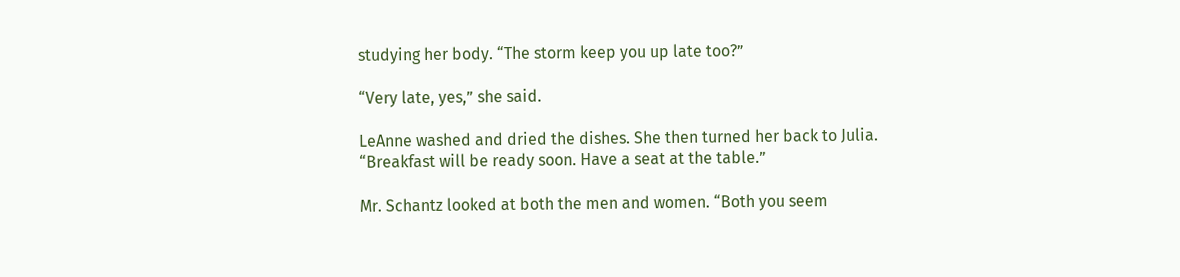studying her body. “The storm keep you up late too?”

“Very late, yes,” she said.

LeAnne washed and dried the dishes. She then turned her back to Julia. “Breakfast will be ready soon. Have a seat at the table.”

Mr. Schantz looked at both the men and women. “Both you seem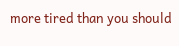more tired than you should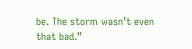be. The storm wasn’t even that bad.”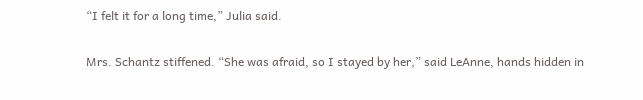“I felt it for a long time,” Julia said.

Mrs. Schantz stiffened. “She was afraid, so I stayed by her,” said LeAnne, hands hidden in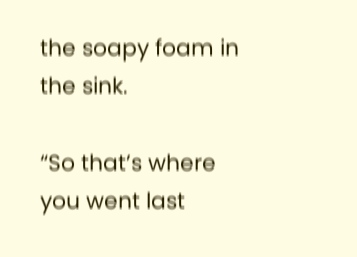the soapy foam in the sink.

“So that’s where you went last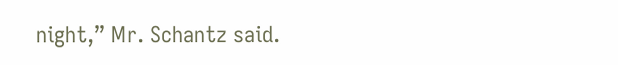night,” Mr. Schantz said.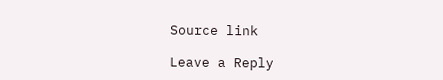Source link

Leave a Reply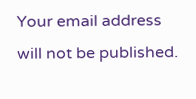Your email address will not be published.